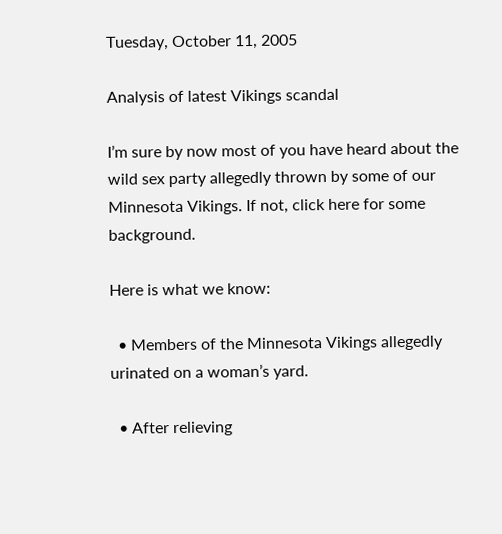Tuesday, October 11, 2005

Analysis of latest Vikings scandal

I’m sure by now most of you have heard about the wild sex party allegedly thrown by some of our Minnesota Vikings. If not, click here for some background.

Here is what we know:

  • Members of the Minnesota Vikings allegedly urinated on a woman’s yard.

  • After relieving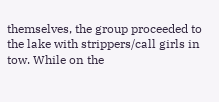themselves, the group proceeded to the lake with strippers/call girls in tow. While on the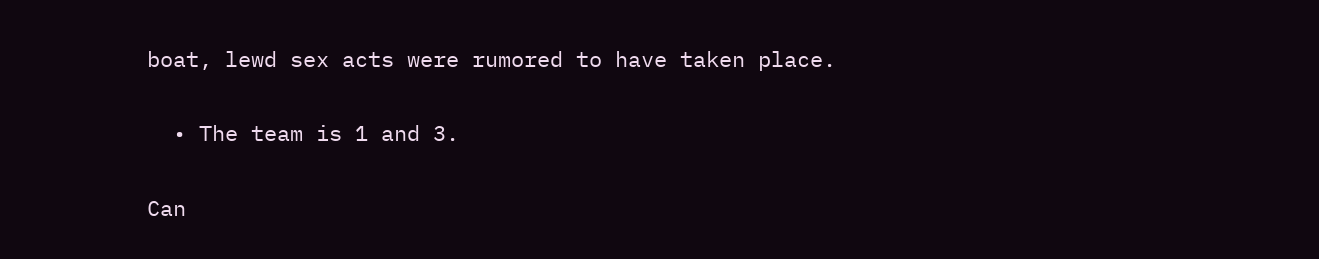boat, lewd sex acts were rumored to have taken place.

  • The team is 1 and 3.

Can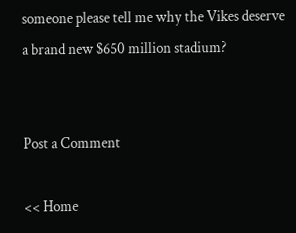someone please tell me why the Vikes deserve a brand new $650 million stadium?


Post a Comment

<< Home